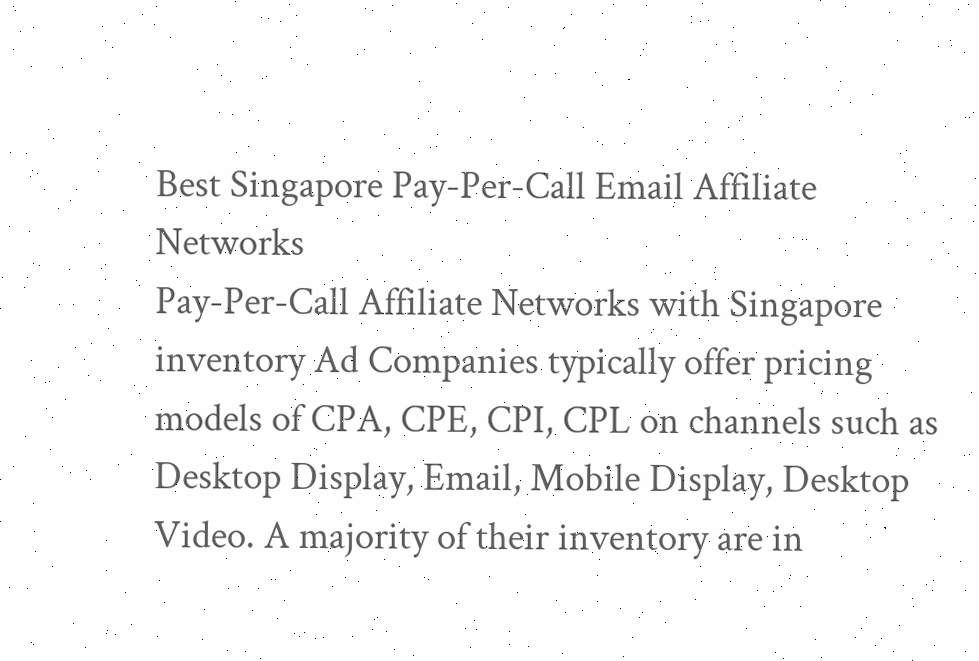Best Singapore Pay-Per-Call Email Affiliate Networks
Pay-Per-Call Affiliate Networks with Singapore inventory Ad Companies typically offer pricing models of CPA, CPE, CPI, CPL on channels such as Desktop Display, Email, Mobile Display, Desktop Video. A majority of their inventory are in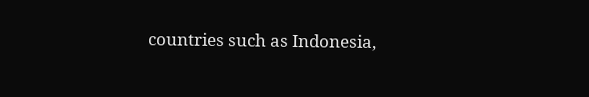countries such as Indonesia,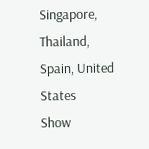Singapore, Thailand, Spain, United States
Show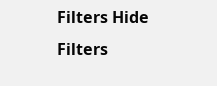Filters Hide Filters